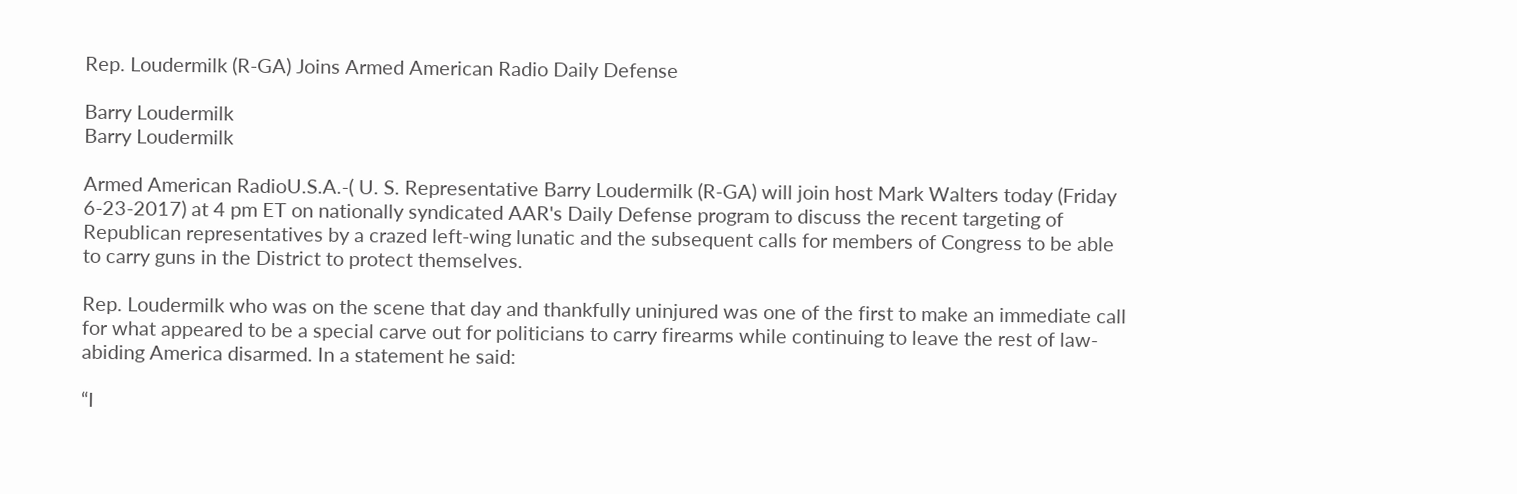Rep. Loudermilk (R-GA) Joins Armed American Radio Daily Defense

Barry Loudermilk
Barry Loudermilk

Armed American RadioU.S.A.-( U. S. Representative Barry Loudermilk (R-GA) will join host Mark Walters today (Friday 6-23-2017) at 4 pm ET on nationally syndicated AAR's Daily Defense program to discuss the recent targeting of Republican representatives by a crazed left-wing lunatic and the subsequent calls for members of Congress to be able to carry guns in the District to protect themselves.

Rep. Loudermilk who was on the scene that day and thankfully uninjured was one of the first to make an immediate call for what appeared to be a special carve out for politicians to carry firearms while continuing to leave the rest of law-abiding America disarmed. In a statement he said:

“I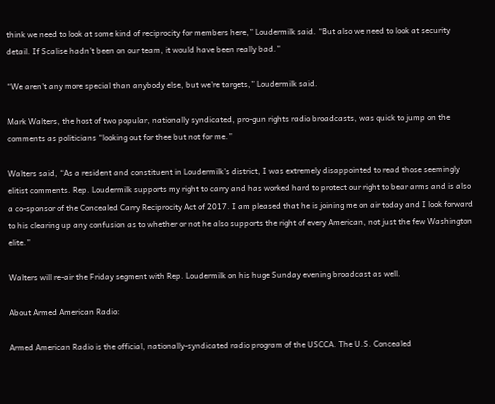think we need to look at some kind of reciprocity for members here,” Loudermilk said. “But also we need to look at security detail. If Scalise hadn't been on our team, it would have been really bad.”

“We aren't any more special than anybody else, but we're targets,” Loudermilk said.

Mark Walters, the host of two popular, nationally syndicated, pro-gun rights radio broadcasts, was quick to jump on the comments as politicians “looking out for thee but not for me.”

Walters said, “As a resident and constituent in Loudermilk's district, I was extremely disappointed to read those seemingly elitist comments. Rep. Loudermilk supports my right to carry and has worked hard to protect our right to bear arms and is also a co-sponsor of the Concealed Carry Reciprocity Act of 2017. I am pleased that he is joining me on air today and I look forward to his clearing up any confusion as to whether or not he also supports the right of every American, not just the few Washington elite.”

Walters will re-air the Friday segment with Rep. Loudermilk on his huge Sunday evening broadcast as well.

About Armed American Radio:

Armed American Radio is the official, nationally-syndicated radio program of the USCCA. The U.S. Concealed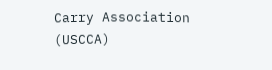Carry Association (USCCA)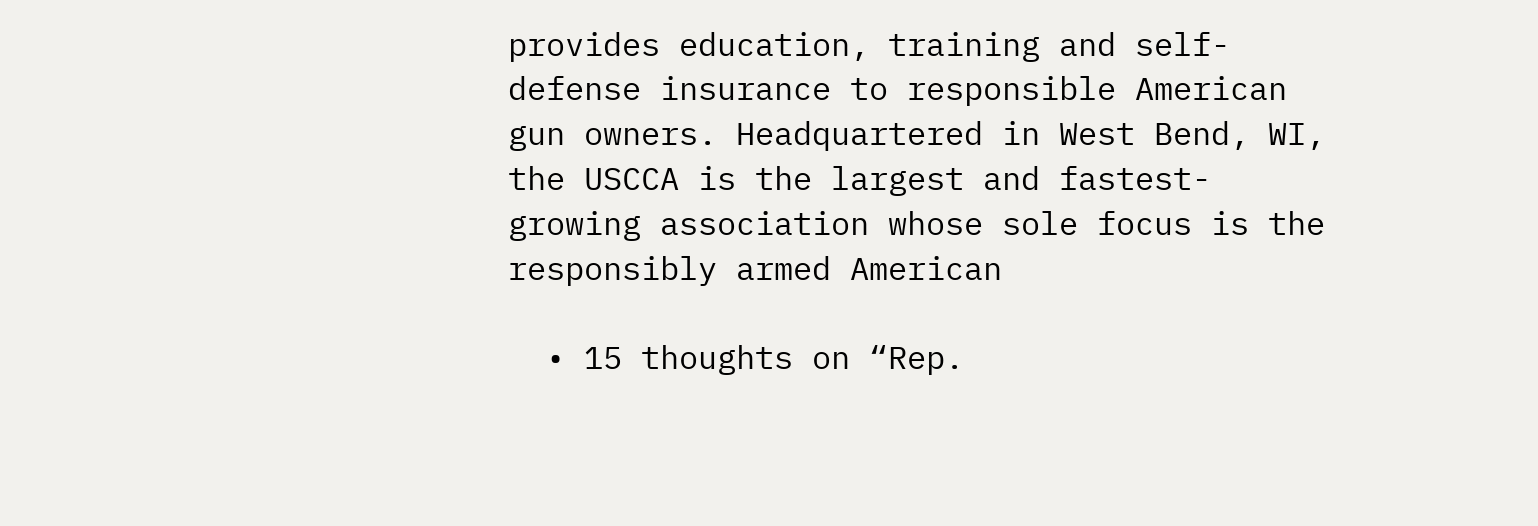provides education, training and self-defense insurance to responsible American gun owners. Headquartered in West Bend, WI, the USCCA is the largest and fastest-growing association whose sole focus is the responsibly armed American

  • 15 thoughts on “Rep.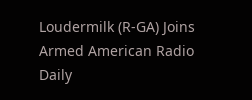Loudermilk (R-GA) Joins Armed American Radio Daily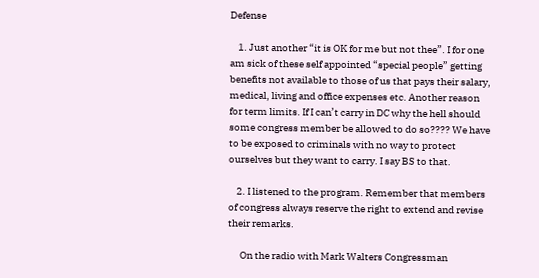Defense

    1. Just another “it is OK for me but not thee”. I for one am sick of these self appointed “special people” getting benefits not available to those of us that pays their salary, medical, living and office expenses etc. Another reason for term limits. If I can’t carry in DC why the hell should some congress member be allowed to do so???? We have to be exposed to criminals with no way to protect ourselves but they want to carry. I say BS to that.

    2. I listened to the program. Remember that members of congress always reserve the right to extend and revise their remarks.

      On the radio with Mark Walters Congressman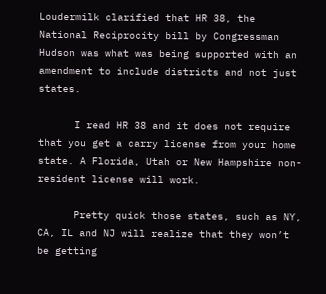Loudermilk clarified that HR 38, the National Reciprocity bill by Congressman Hudson was what was being supported with an amendment to include districts and not just states.

      I read HR 38 and it does not require that you get a carry license from your home state. A Florida, Utah or New Hampshire non-resident license will work.

      Pretty quick those states, such as NY, CA, IL and NJ will realize that they won’t be getting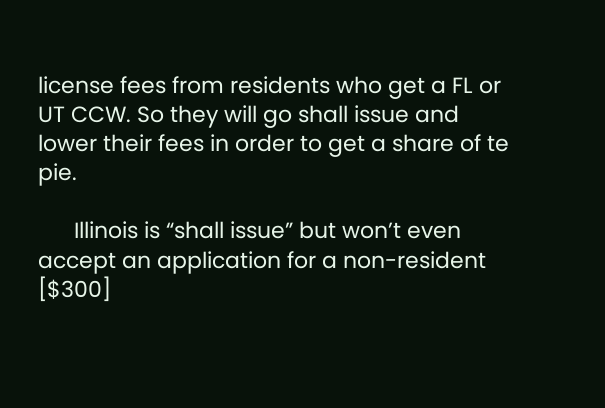license fees from residents who get a FL or UT CCW. So they will go shall issue and lower their fees in order to get a share of te pie.

      Illinois is “shall issue” but won’t even accept an application for a non-resident [$300]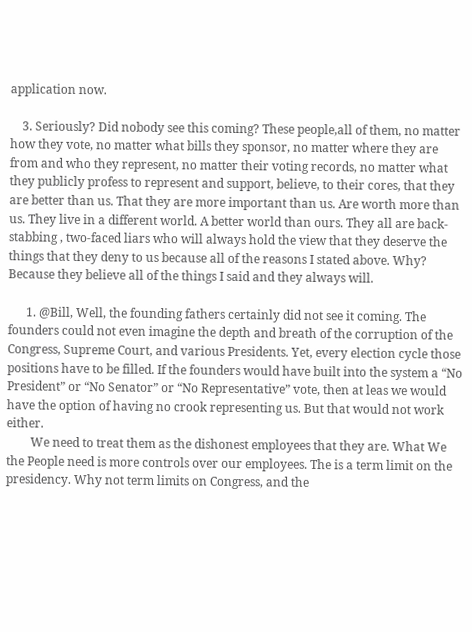application now.

    3. Seriously? Did nobody see this coming? These people,all of them, no matter how they vote, no matter what bills they sponsor, no matter where they are from and who they represent, no matter their voting records, no matter what they publicly profess to represent and support, believe, to their cores, that they are better than us. That they are more important than us. Are worth more than us. They live in a different world. A better world than ours. They all are back-stabbing , two-faced liars who will always hold the view that they deserve the things that they deny to us because all of the reasons I stated above. Why? Because they believe all of the things I said and they always will.

      1. @Bill, Well, the founding fathers certainly did not see it coming. The founders could not even imagine the depth and breath of the corruption of the Congress, Supreme Court, and various Presidents. Yet, every election cycle those positions have to be filled. If the founders would have built into the system a “No President” or “No Senator” or “No Representative” vote, then at leas we would have the option of having no crook representing us. But that would not work either.
        We need to treat them as the dishonest employees that they are. What We the People need is more controls over our employees. The is a term limit on the presidency. Why not term limits on Congress, and the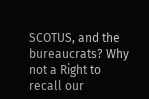SCOTUS, and the bureaucrats? Why not a Right to recall our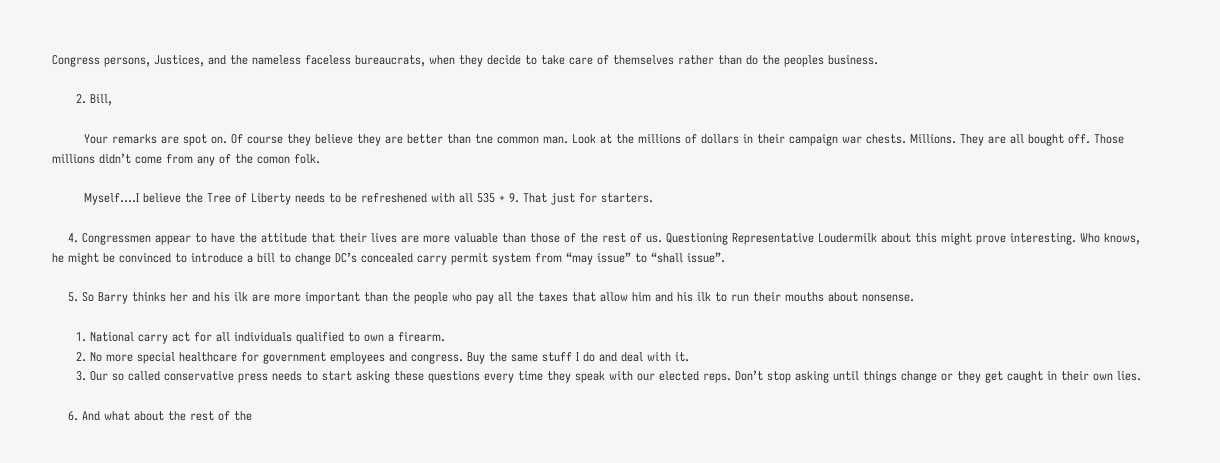Congress persons, Justices, and the nameless faceless bureaucrats, when they decide to take care of themselves rather than do the peoples business.

      2. Bill,

        Your remarks are spot on. Of course they believe they are better than tne common man. Look at the millions of dollars in their campaign war chests. Millions. They are all bought off. Those millions didn’t come from any of the comon folk.

        Myself….I believe the Tree of Liberty needs to be refreshened with all 535 + 9. That just for starters.

    4. Congressmen appear to have the attitude that their lives are more valuable than those of the rest of us. Questioning Representative Loudermilk about this might prove interesting. Who knows, he might be convinced to introduce a bill to change DC’s concealed carry permit system from “may issue” to “shall issue”.

    5. So Barry thinks her and his ilk are more important than the people who pay all the taxes that allow him and his ilk to run their mouths about nonsense.

      1. National carry act for all individuals qualified to own a firearm.
      2. No more special healthcare for government employees and congress. Buy the same stuff I do and deal with it.
      3. Our so called conservative press needs to start asking these questions every time they speak with our elected reps. Don’t stop asking until things change or they get caught in their own lies.

    6. And what about the rest of the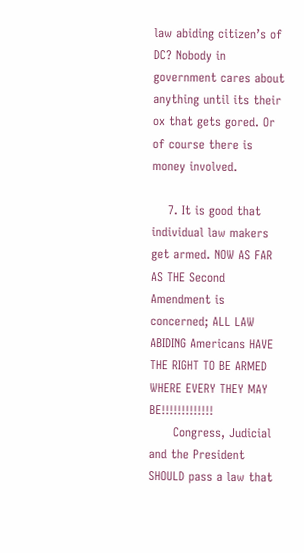law abiding citizen’s of DC? Nobody in government cares about anything until its their ox that gets gored. Or of course there is money involved.

    7. It is good that individual law makers get armed. NOW AS FAR AS THE Second Amendment is concerned; ALL LAW ABIDING Americans HAVE THE RIGHT TO BE ARMED WHERE EVERY THEY MAY BE!!!!!!!!!!!!!
      Congress, Judicial and the President SHOULD pass a law that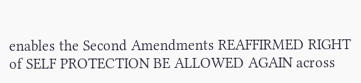enables the Second Amendments REAFFIRMED RIGHT of SELF PROTECTION BE ALLOWED AGAIN across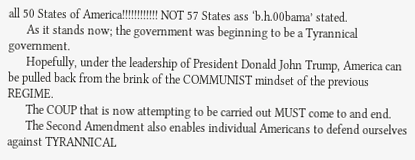all 50 States of America!!!!!!!!!!!! NOT 57 States ass ‘b.h.00bama’ stated.
      As it stands now; the government was beginning to be a Tyrannical government.
      Hopefully, under the leadership of President Donald John Trump, America can be pulled back from the brink of the COMMUNIST mindset of the previous REGIME.
      The COUP that is now attempting to be carried out MUST come to and end.
      The Second Amendment also enables individual Americans to defend ourselves against TYRANNICAL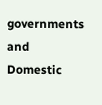governments and Domestic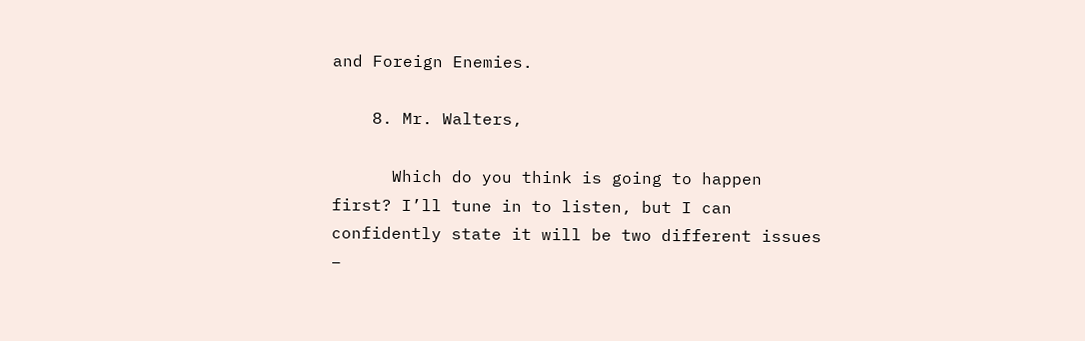and Foreign Enemies.

    8. Mr. Walters,

      Which do you think is going to happen first? I’ll tune in to listen, but I can confidently state it will be two different issues –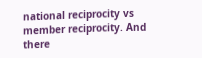national reciprocity vs member reciprocity. And there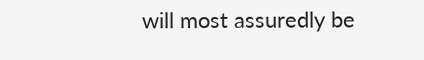will most assuredly be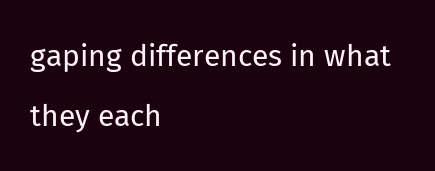gaping differences in what they each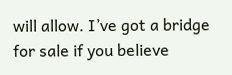will allow. I’ve got a bridge for sale if you believe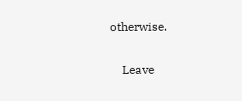otherwise.

    Leave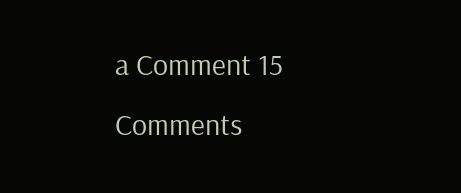a Comment 15 Comments